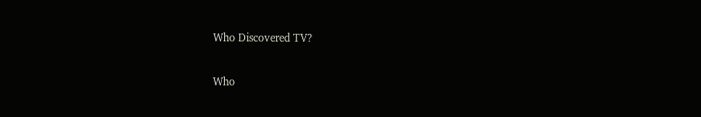Who Discovered TV?

Who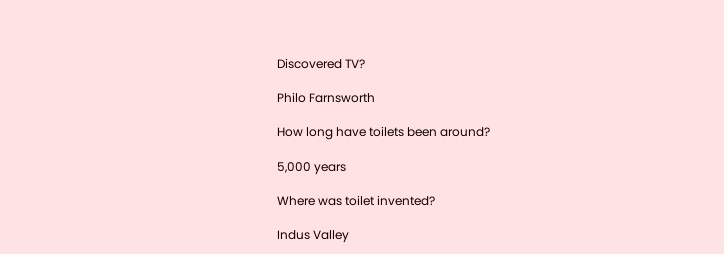Discovered TV?

Philo Farnsworth

How long have toilets been around?

5,000 years

Where was toilet invented?

Indus Valley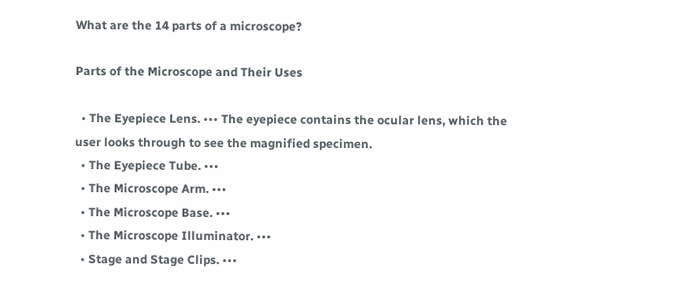What are the 14 parts of a microscope?

Parts of the Microscope and Their Uses

  • The Eyepiece Lens. ••• The eyepiece contains the ocular lens, which the user looks through to see the magnified specimen.
  • The Eyepiece Tube. •••
  • The Microscope Arm. •••
  • The Microscope Base. •••
  • The Microscope Illuminator. •••
  • Stage and Stage Clips. •••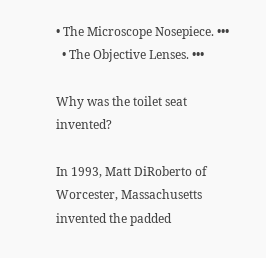• The Microscope Nosepiece. •••
  • The Objective Lenses. •••

Why was the toilet seat invented?

In 1993, Matt DiRoberto of Worcester, Massachusetts invented the padded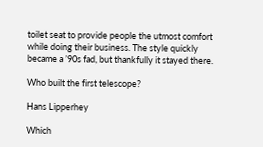toilet seat to provide people the utmost comfort while doing their business. The style quickly became a ’90s fad, but thankfully it stayed there.

Who built the first telescope?

Hans Lipperhey

Which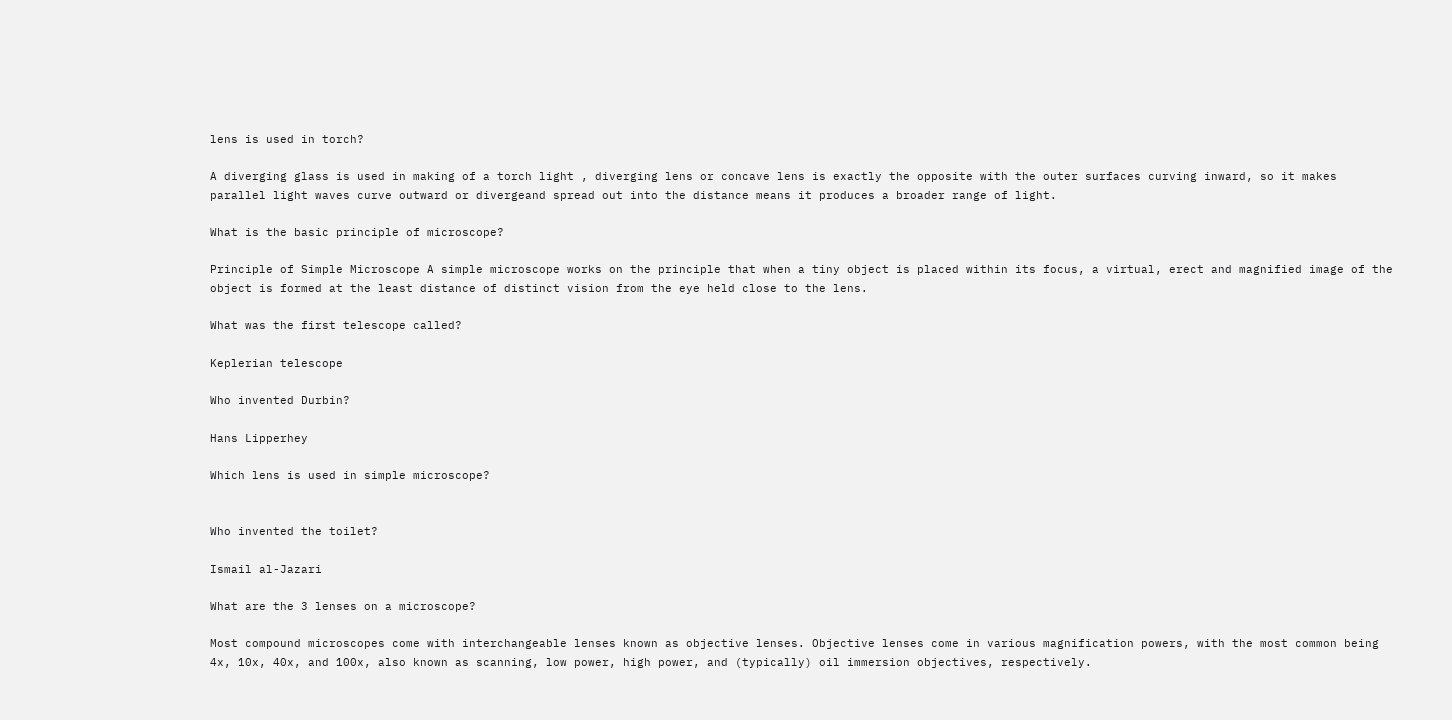lens is used in torch?

A diverging glass is used in making of a torch light , diverging lens or concave lens is exactly the opposite with the outer surfaces curving inward, so it makes parallel light waves curve outward or divergeand spread out into the distance means it produces a broader range of light.

What is the basic principle of microscope?

Principle of Simple Microscope A simple microscope works on the principle that when a tiny object is placed within its focus, a virtual, erect and magnified image of the object is formed at the least distance of distinct vision from the eye held close to the lens.

What was the first telescope called?

Keplerian telescope

Who invented Durbin?

Hans Lipperhey

Which lens is used in simple microscope?


Who invented the toilet?

Ismail al-Jazari

What are the 3 lenses on a microscope?

Most compound microscopes come with interchangeable lenses known as objective lenses. Objective lenses come in various magnification powers, with the most common being 4x, 10x, 40x, and 100x, also known as scanning, low power, high power, and (typically) oil immersion objectives, respectively.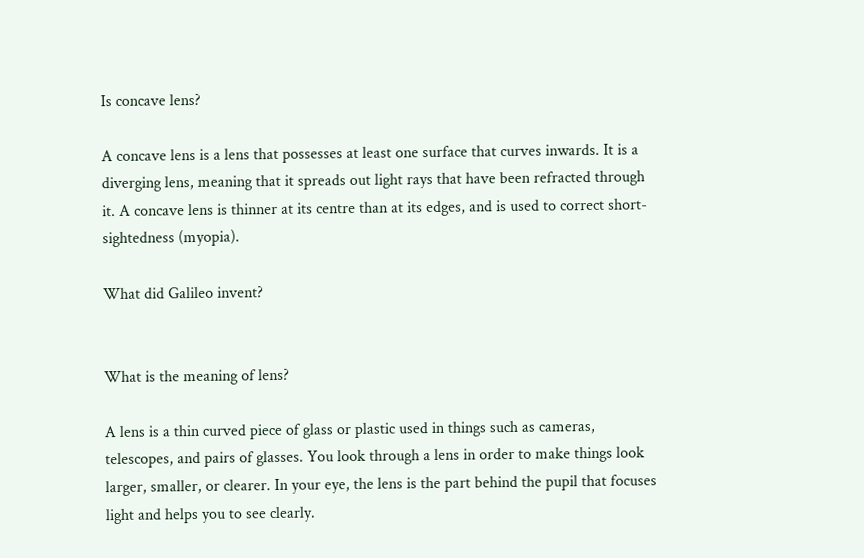Is concave lens?

A concave lens is a lens that possesses at least one surface that curves inwards. It is a diverging lens, meaning that it spreads out light rays that have been refracted through it. A concave lens is thinner at its centre than at its edges, and is used to correct short-sightedness (myopia).

What did Galileo invent?


What is the meaning of lens?

A lens is a thin curved piece of glass or plastic used in things such as cameras, telescopes, and pairs of glasses. You look through a lens in order to make things look larger, smaller, or clearer. In your eye, the lens is the part behind the pupil that focuses light and helps you to see clearly.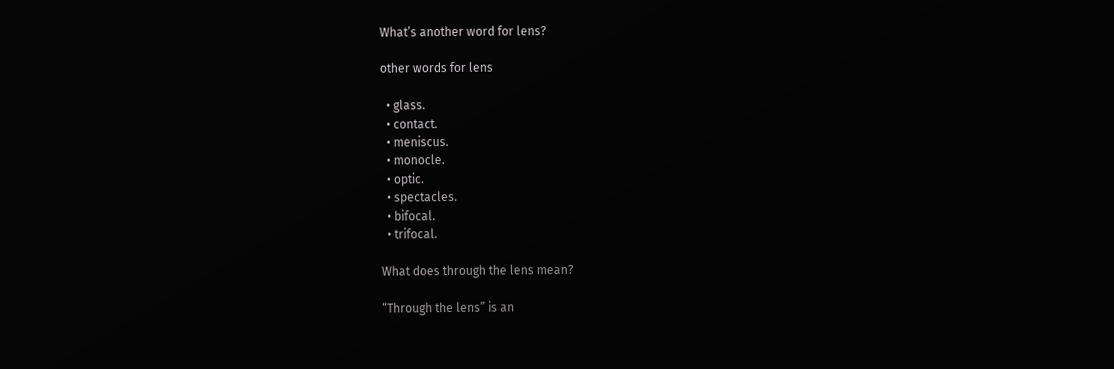What’s another word for lens?

other words for lens

  • glass.
  • contact.
  • meniscus.
  • monocle.
  • optic.
  • spectacles.
  • bifocal.
  • trifocal.

What does through the lens mean?

“Through the lens” is an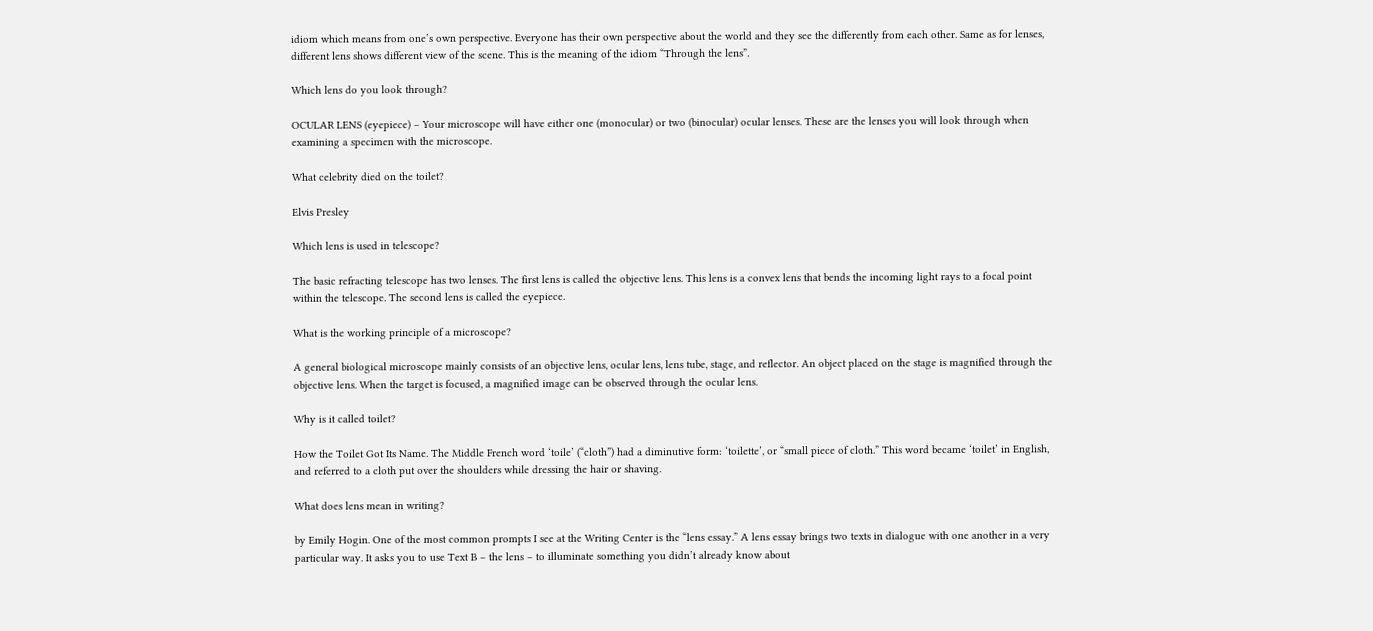idiom which means from one’s own perspective. Everyone has their own perspective about the world and they see the differently from each other. Same as for lenses, different lens shows different view of the scene. This is the meaning of the idiom “Through the lens”.

Which lens do you look through?

OCULAR LENS (eyepiece) – Your microscope will have either one (monocular) or two (binocular) ocular lenses. These are the lenses you will look through when examining a specimen with the microscope.

What celebrity died on the toilet?

Elvis Presley

Which lens is used in telescope?

The basic refracting telescope has two lenses. The first lens is called the objective lens. This lens is a convex lens that bends the incoming light rays to a focal point within the telescope. The second lens is called the eyepiece.

What is the working principle of a microscope?

A general biological microscope mainly consists of an objective lens, ocular lens, lens tube, stage, and reflector. An object placed on the stage is magnified through the objective lens. When the target is focused, a magnified image can be observed through the ocular lens.

Why is it called toilet?

How the Toilet Got Its Name. The Middle French word ‘toile’ (“cloth”) had a diminutive form: ‘toilette’, or “small piece of cloth.” This word became ‘toilet’ in English, and referred to a cloth put over the shoulders while dressing the hair or shaving.

What does lens mean in writing?

by Emily Hogin. One of the most common prompts I see at the Writing Center is the “lens essay.” A lens essay brings two texts in dialogue with one another in a very particular way. It asks you to use Text B – the lens – to illuminate something you didn’t already know about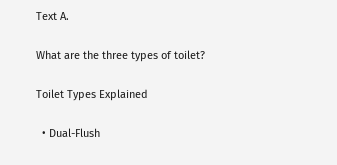Text A.

What are the three types of toilet?

Toilet Types Explained

  • Dual-Flush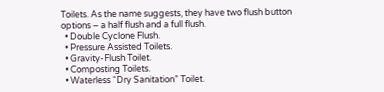Toilets. As the name suggests, they have two flush button options – a half flush and a full flush.
  • Double Cyclone Flush.
  • Pressure Assisted Toilets.
  • Gravity-Flush Toilet.
  • Composting Toilets.
  • Waterless “Dry Sanitation” Toilet.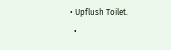• Upflush Toilet.
  •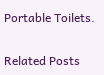Portable Toilets.

Related Posts